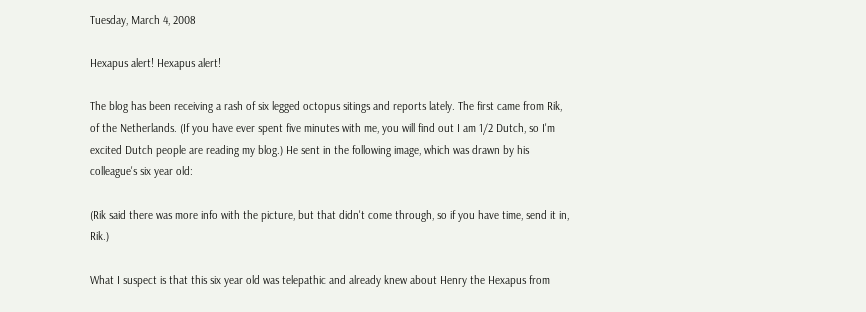Tuesday, March 4, 2008

Hexapus alert! Hexapus alert!

The blog has been receiving a rash of six legged octopus sitings and reports lately. The first came from Rik, of the Netherlands. (If you have ever spent five minutes with me, you will find out I am 1/2 Dutch, so I'm excited Dutch people are reading my blog.) He sent in the following image, which was drawn by his colleague's six year old:

(Rik said there was more info with the picture, but that didn't come through, so if you have time, send it in, Rik.)

What I suspect is that this six year old was telepathic and already knew about Henry the Hexapus from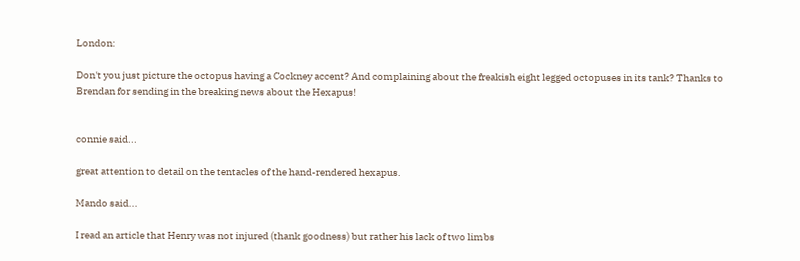London:

Don't you just picture the octopus having a Cockney accent? And complaining about the freakish eight legged octopuses in its tank? Thanks to Brendan for sending in the breaking news about the Hexapus!


connie said...

great attention to detail on the tentacles of the hand-rendered hexapus.

Mando said...

I read an article that Henry was not injured (thank goodness) but rather his lack of two limbs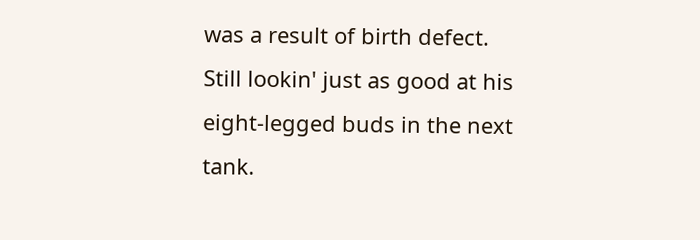was a result of birth defect. Still lookin' just as good at his eight-legged buds in the next tank.